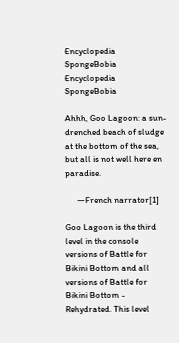Encyclopedia SpongeBobia
Encyclopedia SpongeBobia

Ahhh, Goo Lagoon: a sun-drenched beach of sludge at the bottom of the sea, but all is not well here en paradise.

      —French narrator[1]

Goo Lagoon is the third level in the console versions of Battle for Bikini Bottom and all versions of Battle for Bikini Bottom - Rehydrated. This level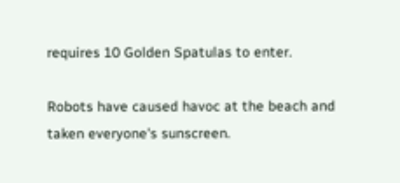requires 10 Golden Spatulas to enter.

Robots have caused havoc at the beach and taken everyone's sunscreen.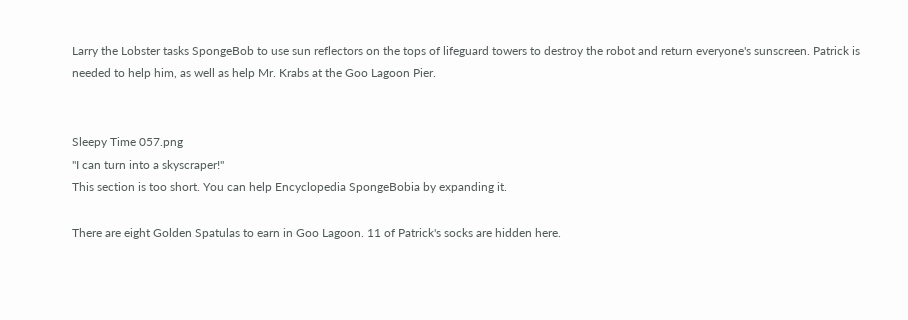Larry the Lobster tasks SpongeBob to use sun reflectors on the tops of lifeguard towers to destroy the robot and return everyone's sunscreen. Patrick is needed to help him, as well as help Mr. Krabs at the Goo Lagoon Pier.


Sleepy Time 057.png
"I can turn into a skyscraper!"
This section is too short. You can help Encyclopedia SpongeBobia by expanding it.

There are eight Golden Spatulas to earn in Goo Lagoon. 11 of Patrick's socks are hidden here.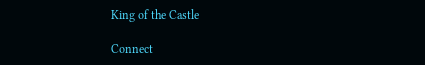King of the Castle

Connect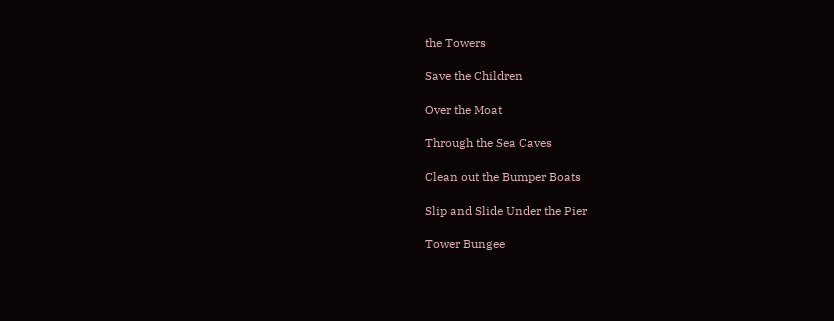the Towers

Save the Children

Over the Moat

Through the Sea Caves

Clean out the Bumper Boats

Slip and Slide Under the Pier

Tower Bungee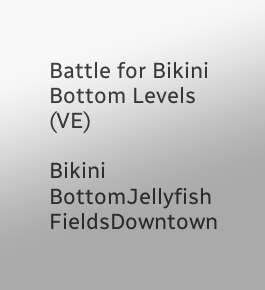Battle for Bikini Bottom Levels (VE)

Bikini BottomJellyfish FieldsDowntown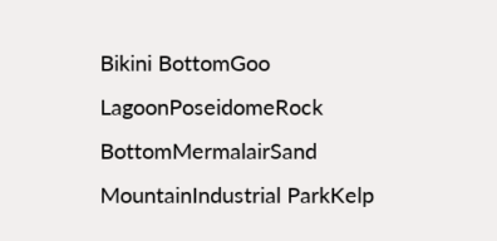Bikini BottomGoo LagoonPoseidomeRock BottomMermalairSand MountainIndustrial ParkKelp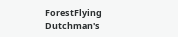ForestFlying Dutchman's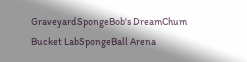GraveyardSpongeBob's DreamChum Bucket LabSpongeBall Arena